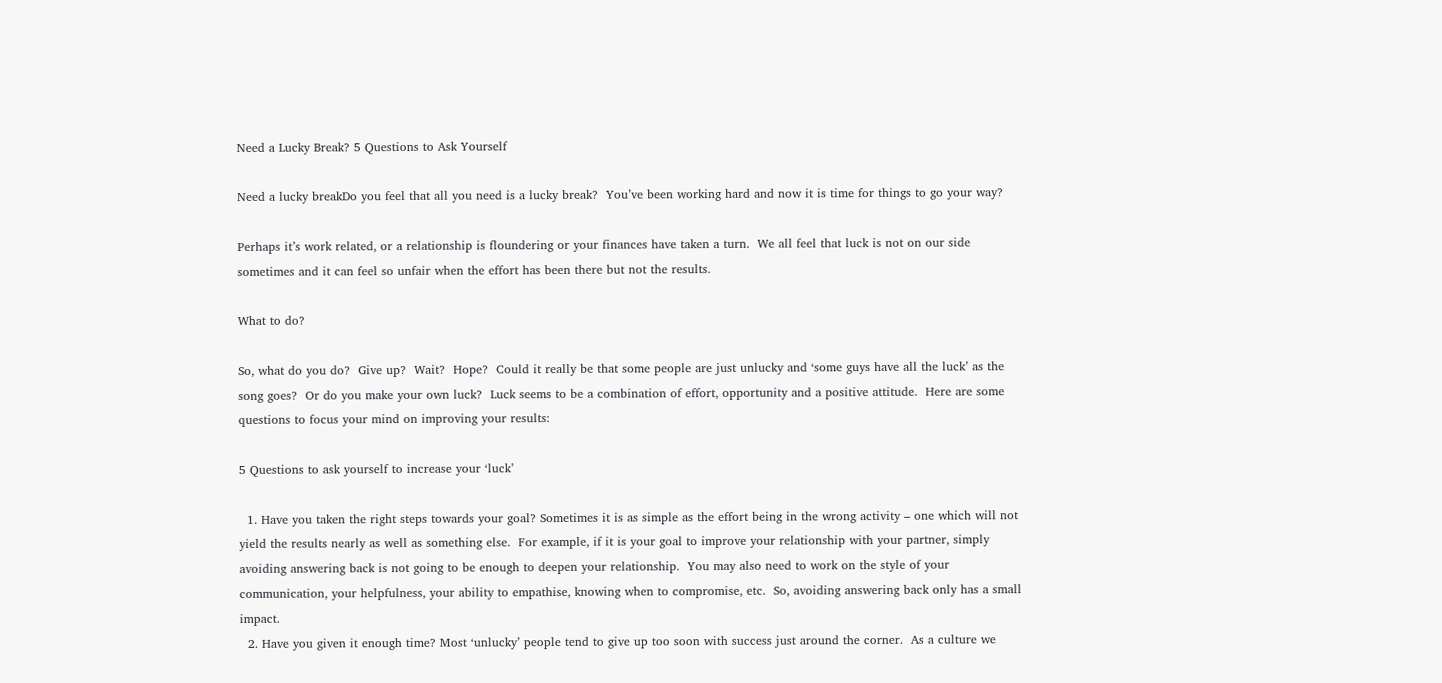Need a Lucky Break? 5 Questions to Ask Yourself

Need a lucky breakDo you feel that all you need is a lucky break?  You’ve been working hard and now it is time for things to go your way?

Perhaps it’s work related, or a relationship is floundering or your finances have taken a turn.  We all feel that luck is not on our side sometimes and it can feel so unfair when the effort has been there but not the results.

What to do?

So, what do you do?  Give up?  Wait?  Hope?  Could it really be that some people are just unlucky and ‘some guys have all the luck’ as the song goes?  Or do you make your own luck?  Luck seems to be a combination of effort, opportunity and a positive attitude.  Here are some questions to focus your mind on improving your results:

5 Questions to ask yourself to increase your ‘luck’

  1. Have you taken the right steps towards your goal? Sometimes it is as simple as the effort being in the wrong activity – one which will not yield the results nearly as well as something else.  For example, if it is your goal to improve your relationship with your partner, simply avoiding answering back is not going to be enough to deepen your relationship.  You may also need to work on the style of your communication, your helpfulness, your ability to empathise, knowing when to compromise, etc.  So, avoiding answering back only has a small impact.
  2. Have you given it enough time? Most ‘unlucky’ people tend to give up too soon with success just around the corner.  As a culture we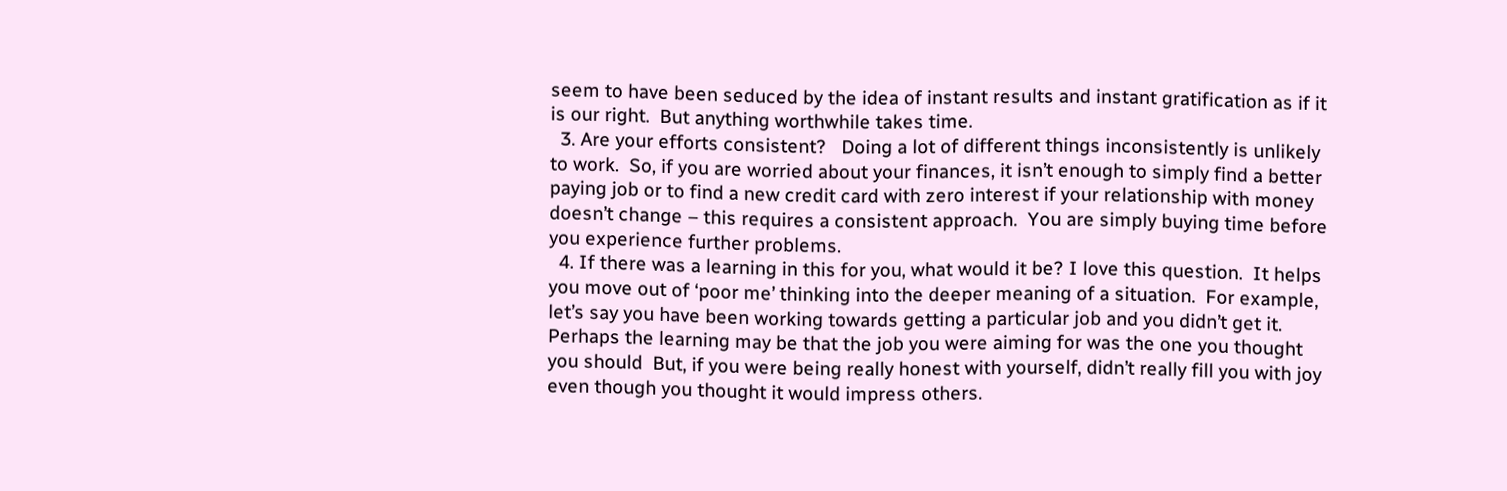seem to have been seduced by the idea of instant results and instant gratification as if it is our right.  But anything worthwhile takes time.
  3. Are your efforts consistent?   Doing a lot of different things inconsistently is unlikely to work.  So, if you are worried about your finances, it isn’t enough to simply find a better paying job or to find a new credit card with zero interest if your relationship with money doesn’t change – this requires a consistent approach.  You are simply buying time before you experience further problems.
  4. If there was a learning in this for you, what would it be? I love this question.  It helps you move out of ‘poor me’ thinking into the deeper meaning of a situation.  For example, let’s say you have been working towards getting a particular job and you didn’t get it.  Perhaps the learning may be that the job you were aiming for was the one you thought you should  But, if you were being really honest with yourself, didn’t really fill you with joy even though you thought it would impress others.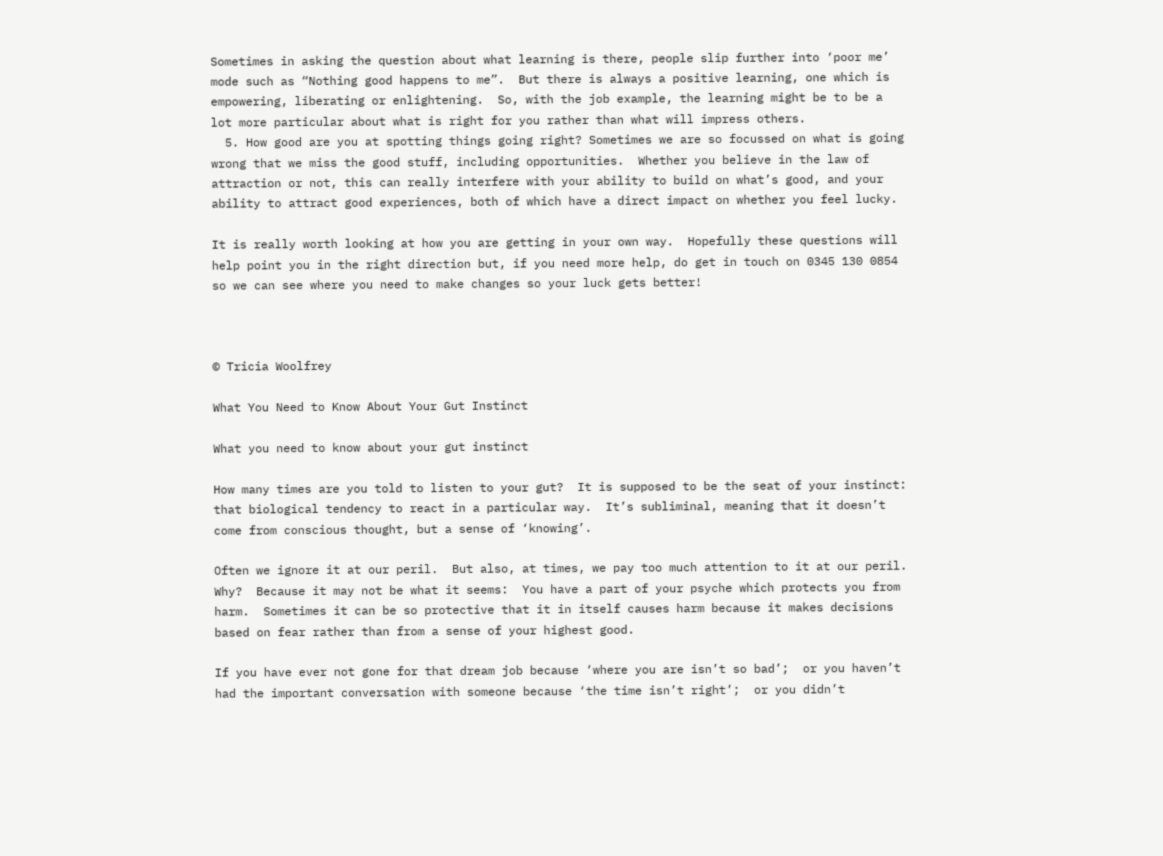Sometimes in asking the question about what learning is there, people slip further into ‘poor me’ mode such as “Nothing good happens to me”.  But there is always a positive learning, one which is empowering, liberating or enlightening.  So, with the job example, the learning might be to be a lot more particular about what is right for you rather than what will impress others.
  5. How good are you at spotting things going right? Sometimes we are so focussed on what is going wrong that we miss the good stuff, including opportunities.  Whether you believe in the law of attraction or not, this can really interfere with your ability to build on what’s good, and your ability to attract good experiences, both of which have a direct impact on whether you feel lucky.

It is really worth looking at how you are getting in your own way.  Hopefully these questions will help point you in the right direction but, if you need more help, do get in touch on 0345 130 0854 so we can see where you need to make changes so your luck gets better!



© Tricia Woolfrey

What You Need to Know About Your Gut Instinct

What you need to know about your gut instinct

How many times are you told to listen to your gut?  It is supposed to be the seat of your instinct:  that biological tendency to react in a particular way.  It’s subliminal, meaning that it doesn’t come from conscious thought, but a sense of ‘knowing’.

Often we ignore it at our peril.  But also, at times, we pay too much attention to it at our peril.  Why?  Because it may not be what it seems:  You have a part of your psyche which protects you from harm.  Sometimes it can be so protective that it in itself causes harm because it makes decisions based on fear rather than from a sense of your highest good.

If you have ever not gone for that dream job because ‘where you are isn’t so bad’;  or you haven’t had the important conversation with someone because ‘the time isn’t right’;  or you didn’t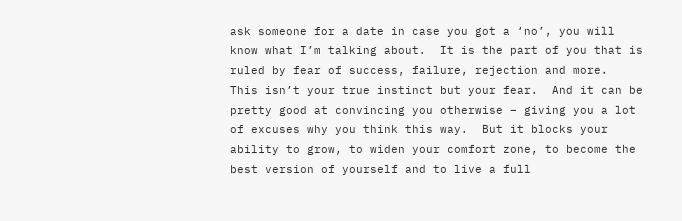ask someone for a date in case you got a ‘no’, you will know what I’m talking about.  It is the part of you that is ruled by fear of success, failure, rejection and more.  This isn’t your true instinct but your fear.  And it can be pretty good at convincing you otherwise – giving you a lot of excuses why you think this way.  But it blocks your ability to grow, to widen your comfort zone, to become the best version of yourself and to live a full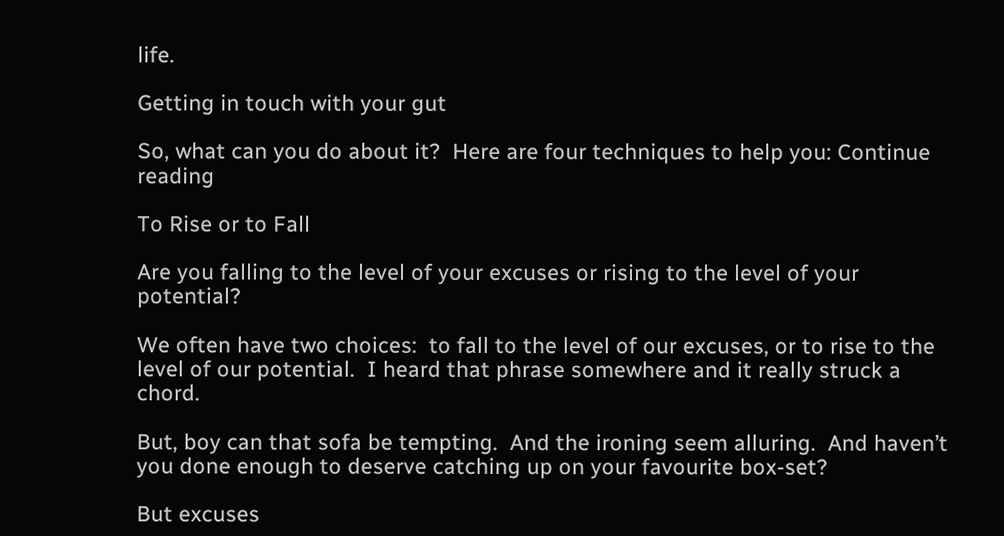life.

Getting in touch with your gut

So, what can you do about it?  Here are four techniques to help you: Continue reading

To Rise or to Fall

Are you falling to the level of your excuses or rising to the level of your potential?

We often have two choices:  to fall to the level of our excuses, or to rise to the level of our potential.  I heard that phrase somewhere and it really struck a chord.

But, boy can that sofa be tempting.  And the ironing seem alluring.  And haven’t you done enough to deserve catching up on your favourite box-set?

But excuses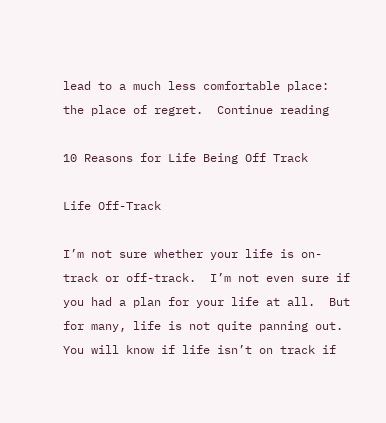lead to a much less comfortable place:  the place of regret.  Continue reading

10 Reasons for Life Being Off Track

Life Off-Track

I’m not sure whether your life is on-track or off-track.  I’m not even sure if you had a plan for your life at all.  But for many, life is not quite panning out.  You will know if life isn’t on track if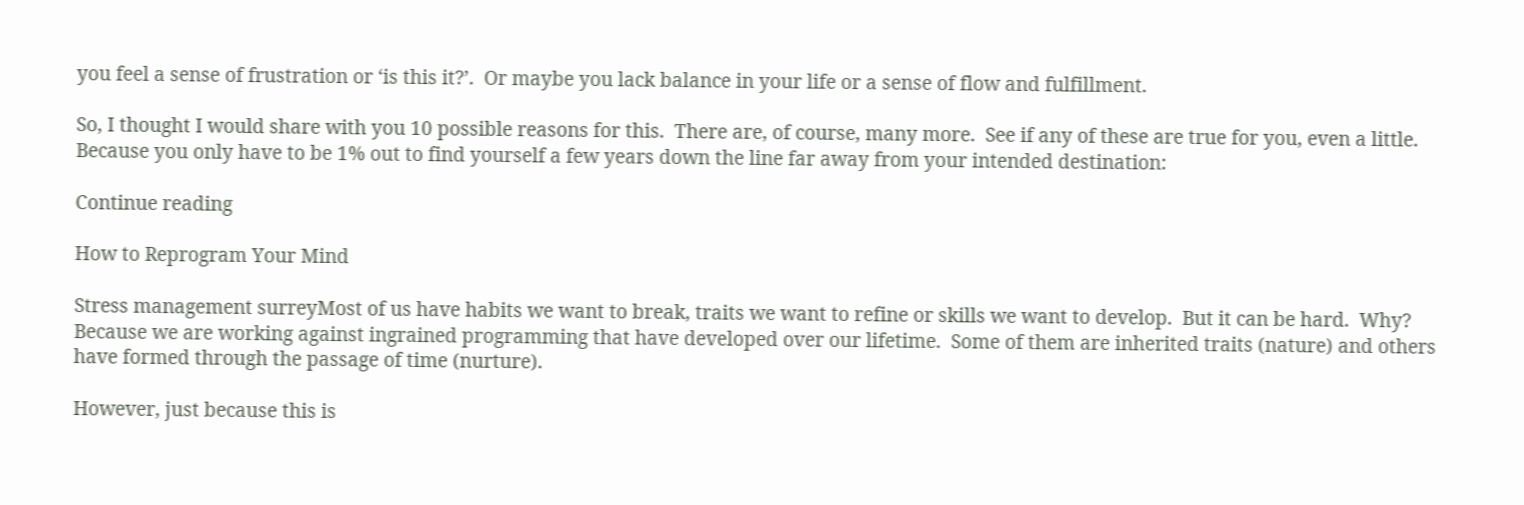you feel a sense of frustration or ‘is this it?’.  Or maybe you lack balance in your life or a sense of flow and fulfillment.

So, I thought I would share with you 10 possible reasons for this.  There are, of course, many more.  See if any of these are true for you, even a little.  Because you only have to be 1% out to find yourself a few years down the line far away from your intended destination:

Continue reading

How to Reprogram Your Mind

Stress management surreyMost of us have habits we want to break, traits we want to refine or skills we want to develop.  But it can be hard.  Why?  Because we are working against ingrained programming that have developed over our lifetime.  Some of them are inherited traits (nature) and others have formed through the passage of time (nurture).

However, just because this is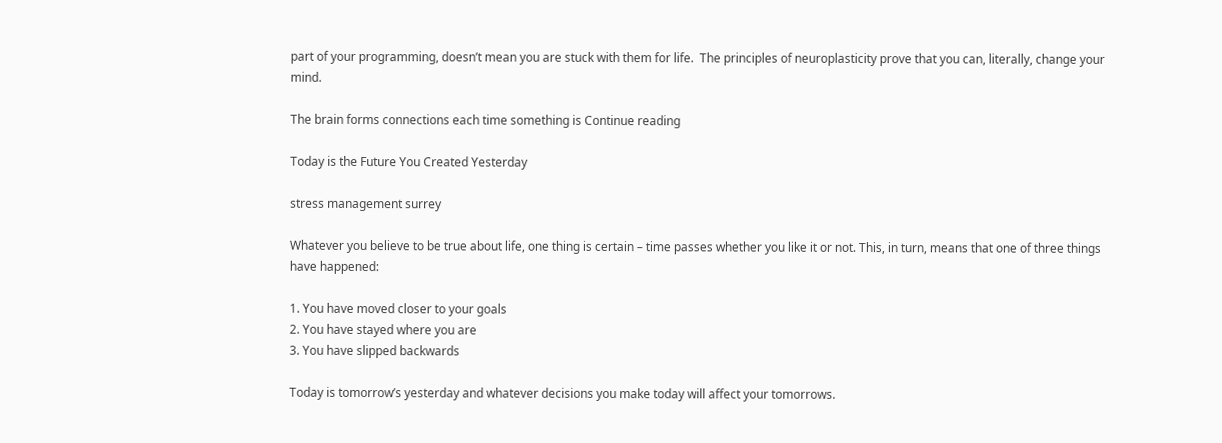part of your programming, doesn’t mean you are stuck with them for life.  The principles of neuroplasticity prove that you can, literally, change your mind.

The brain forms connections each time something is Continue reading

Today is the Future You Created Yesterday

stress management surrey

Whatever you believe to be true about life, one thing is certain – time passes whether you like it or not. This, in turn, means that one of three things have happened:

1. You have moved closer to your goals
2. You have stayed where you are
3. You have slipped backwards

Today is tomorrow’s yesterday and whatever decisions you make today will affect your tomorrows.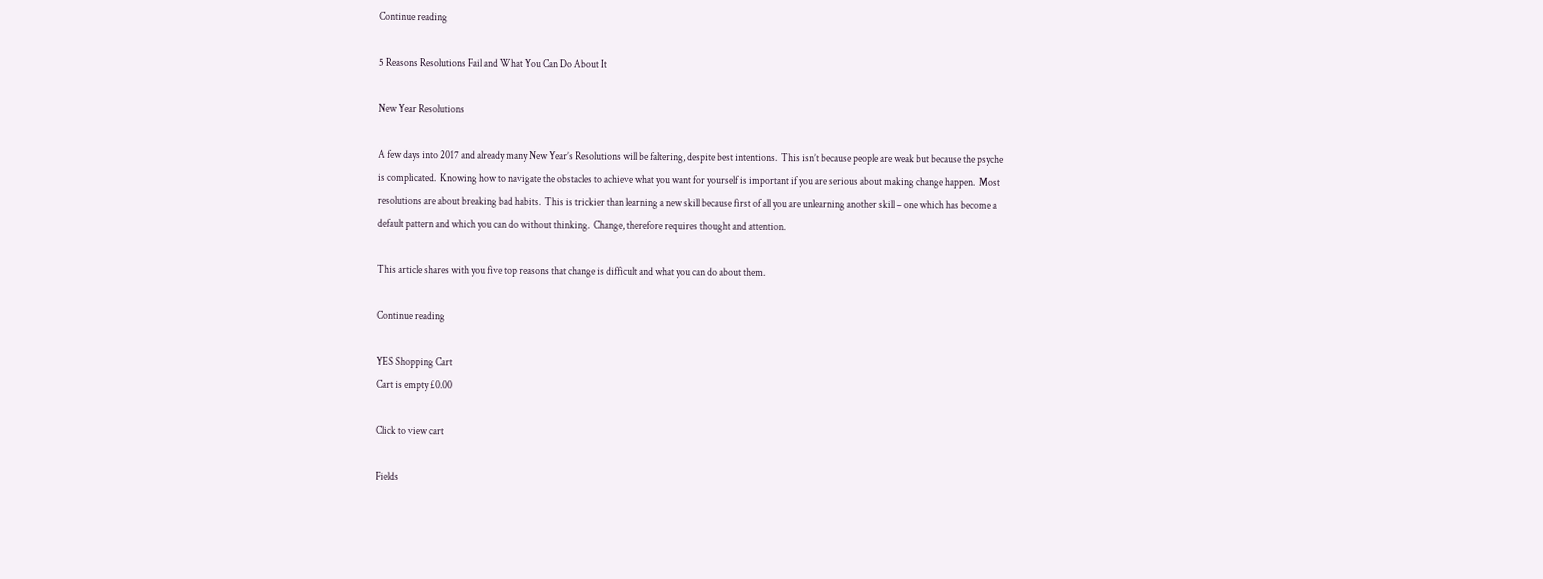Continue reading

5 Reasons Resolutions Fail and What You Can Do About It

New Year Resolutions

A few days into 2017 and already many New Year’s Resolutions will be faltering, despite best intentions.  This isn’t because people are weak but because the psyche is complicated.  Knowing how to navigate the obstacles to achieve what you want for yourself is important if you are serious about making change happen.  Most resolutions are about breaking bad habits.  This is trickier than learning a new skill because first of all you are unlearning another skill – one which has become a default pattern and which you can do without thinking.  Change, therefore requires thought and attention.

This article shares with you five top reasons that change is difficult and what you can do about them.

Continue reading

YES Shopping Cart
Cart is empty £0.00

Click to view cart

Fields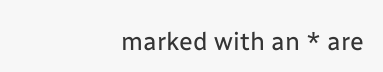marked with an * are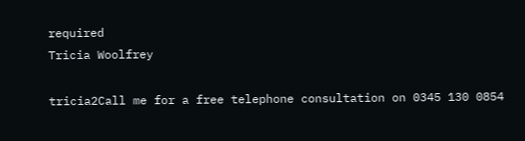required
Tricia Woolfrey

tricia2Call me for a free telephone consultation on 0345 130 0854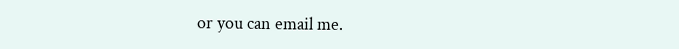or you can email me.